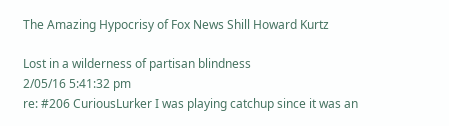The Amazing Hypocrisy of Fox News Shill Howard Kurtz

Lost in a wilderness of partisan blindness
2/05/16 5:41:32 pm
re: #206 CuriousLurker I was playing catchup since it was an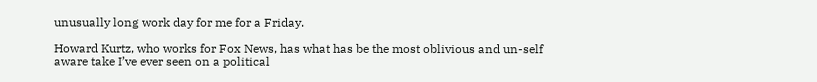unusually long work day for me for a Friday.

Howard Kurtz, who works for Fox News, has what has be the most oblivious and un-self aware take I’ve ever seen on a political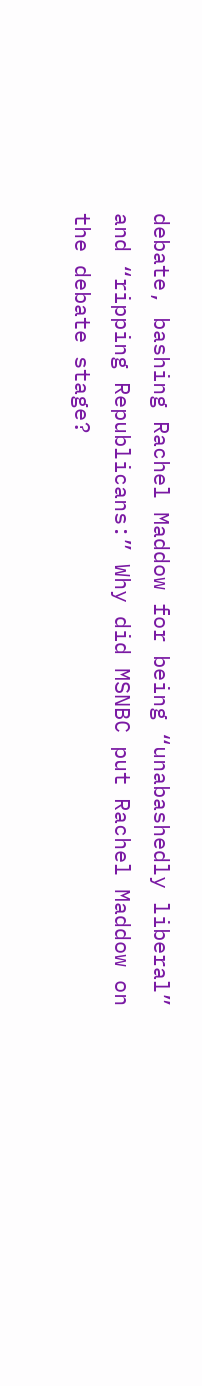debate, bashing Rachel Maddow for being “unabashedly liberal” and “ripping Republicans:” Why did MSNBC put Rachel Maddow on the debate stage?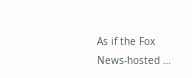As if the Fox News-hosted …